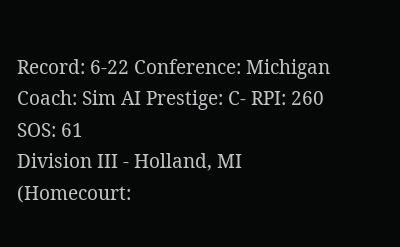Record: 6-22 Conference: Michigan Coach: Sim AI Prestige: C- RPI: 260 SOS: 61
Division III - Holland, MI (Homecourt: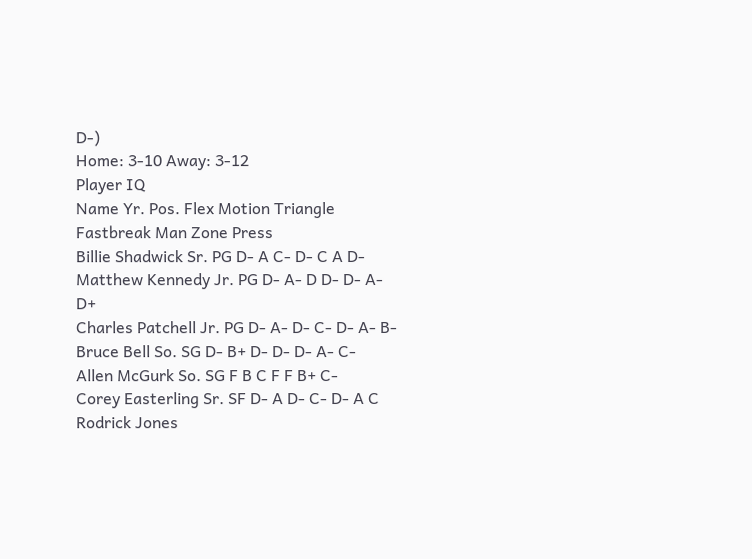D-)
Home: 3-10 Away: 3-12
Player IQ
Name Yr. Pos. Flex Motion Triangle Fastbreak Man Zone Press
Billie Shadwick Sr. PG D- A C- D- C A D-
Matthew Kennedy Jr. PG D- A- D D- D- A- D+
Charles Patchell Jr. PG D- A- D- C- D- A- B-
Bruce Bell So. SG D- B+ D- D- D- A- C-
Allen McGurk So. SG F B C F F B+ C-
Corey Easterling Sr. SF D- A D- C- D- A C
Rodrick Jones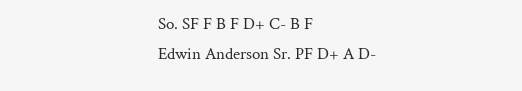So. SF F B F D+ C- B F
Edwin Anderson Sr. PF D+ A D-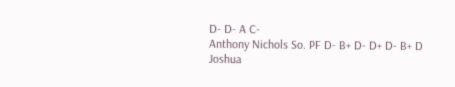D- D- A C-
Anthony Nichols So. PF D- B+ D- D+ D- B+ D
Joshua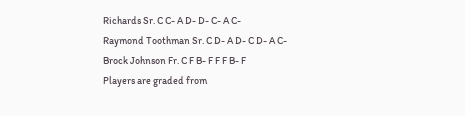Richards Sr. C C- A D- D- C- A C-
Raymond Toothman Sr. C D- A D- C D- A C-
Brock Johnson Fr. C F B- F F F B- F
Players are graded from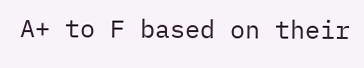A+ to F based on their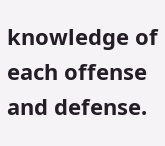knowledge of each offense and defense.